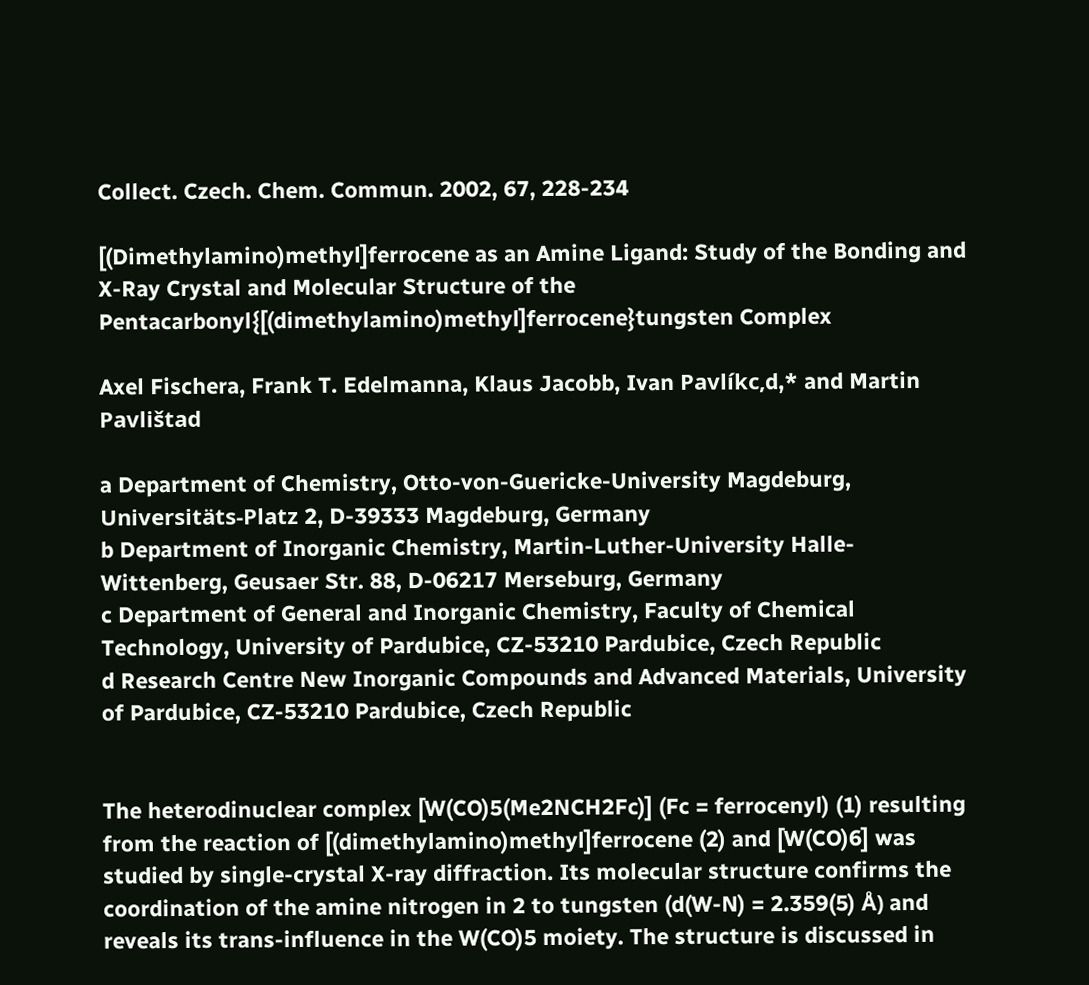Collect. Czech. Chem. Commun. 2002, 67, 228-234

[(Dimethylamino)methyl]ferrocene as an Amine Ligand: Study of the Bonding and X-Ray Crystal and Molecular Structure of the Pentacarbonyl{[(dimethylamino)methyl]ferrocene}tungsten Complex

Axel Fischera, Frank T. Edelmanna, Klaus Jacobb, Ivan Pavlíkc,d,* and Martin Pavlištad

a Department of Chemistry, Otto-von-Guericke-University Magdeburg, Universitäts-Platz 2, D-39333 Magdeburg, Germany
b Department of Inorganic Chemistry, Martin-Luther-University Halle-Wittenberg, Geusaer Str. 88, D-06217 Merseburg, Germany
c Department of General and Inorganic Chemistry, Faculty of Chemical Technology, University of Pardubice, CZ-53210 Pardubice, Czech Republic
d Research Centre New Inorganic Compounds and Advanced Materials, University of Pardubice, CZ-53210 Pardubice, Czech Republic


The heterodinuclear complex [W(CO)5(Me2NCH2Fc)] (Fc = ferrocenyl) (1) resulting from the reaction of [(dimethylamino)methyl]ferrocene (2) and [W(CO)6] was studied by single-crystal X-ray diffraction. Its molecular structure confirms the coordination of the amine nitrogen in 2 to tungsten (d(W-N) = 2.359(5) Å) and reveals its trans-influence in the W(CO)5 moiety. The structure is discussed in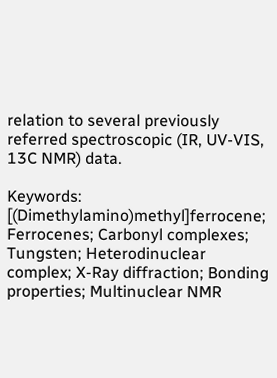relation to several previously referred spectroscopic (IR, UV-VIS, 13C NMR) data.

Keywords: [(Dimethylamino)methyl]ferrocene; Ferrocenes; Carbonyl complexes; Tungsten; Heterodinuclear complex; X-Ray diffraction; Bonding properties; Multinuclear NMR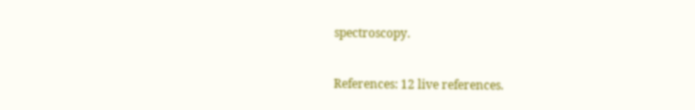spectroscopy.

References: 12 live references.